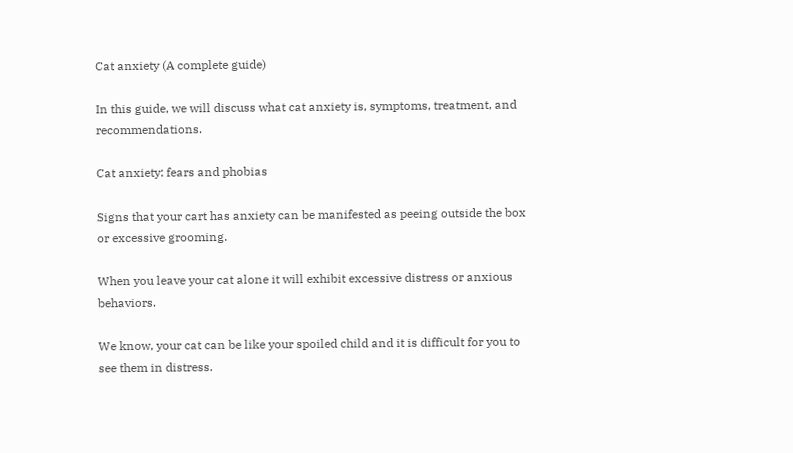Cat anxiety (A complete guide)

In this guide, we will discuss what cat anxiety is, symptoms, treatment, and recommendations.

Cat anxiety: fears and phobias

Signs that your cart has anxiety can be manifested as peeing outside the box or excessive grooming.

When you leave your cat alone it will exhibit excessive distress or anxious behaviors.

We know, your cat can be like your spoiled child and it is difficult for you to see them in distress.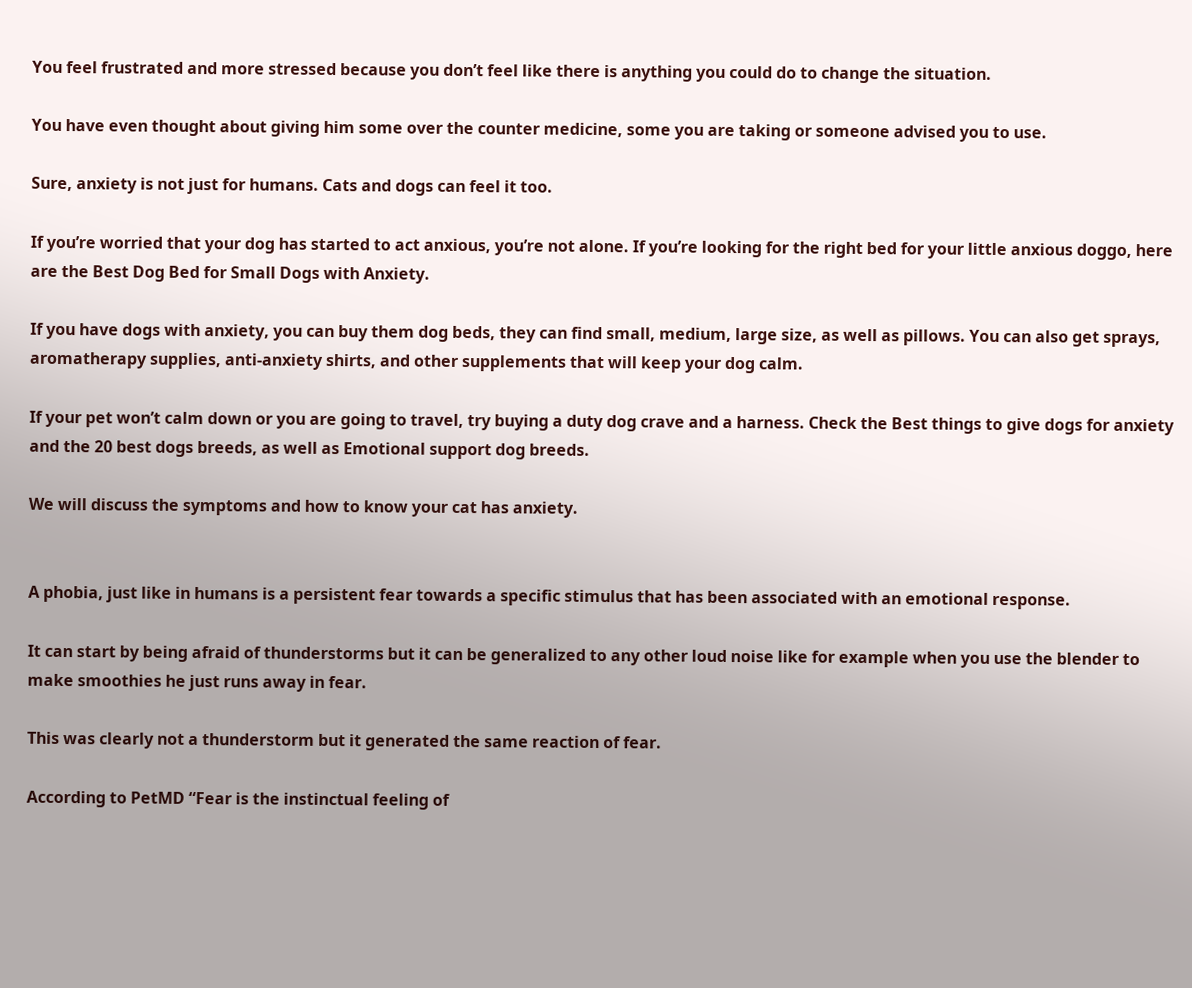You feel frustrated and more stressed because you don’t feel like there is anything you could do to change the situation.

You have even thought about giving him some over the counter medicine, some you are taking or someone advised you to use.

Sure, anxiety is not just for humans. Cats and dogs can feel it too.

If you’re worried that your dog has started to act anxious, you’re not alone. If you’re looking for the right bed for your little anxious doggo, here are the Best Dog Bed for Small Dogs with Anxiety.

If you have dogs with anxiety, you can buy them dog beds, they can find small, medium, large size, as well as pillows. You can also get sprays, aromatherapy supplies, anti-anxiety shirts, and other supplements that will keep your dog calm.

If your pet won’t calm down or you are going to travel, try buying a duty dog crave and a harness. Check the Best things to give dogs for anxiety and the 20 best dogs breeds, as well as Emotional support dog breeds.

We will discuss the symptoms and how to know your cat has anxiety.


A phobia, just like in humans is a persistent fear towards a specific stimulus that has been associated with an emotional response.

It can start by being afraid of thunderstorms but it can be generalized to any other loud noise like for example when you use the blender to make smoothies he just runs away in fear.

This was clearly not a thunderstorm but it generated the same reaction of fear.

According to PetMD “Fear is the instinctual feeling of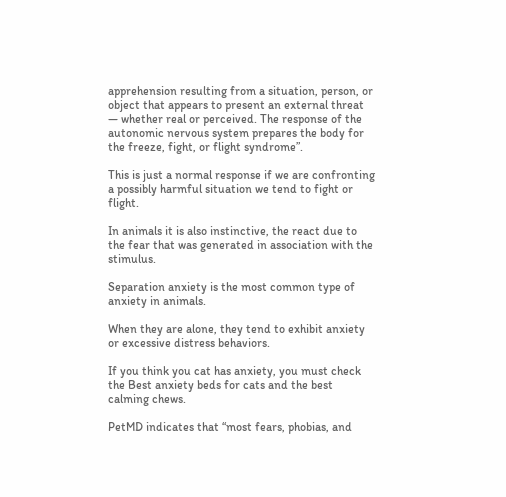apprehension resulting from a situation, person, or object that appears to present an external threat — whether real or perceived. The response of the autonomic nervous system prepares the body for the freeze, fight, or flight syndrome”.

This is just a normal response if we are confronting a possibly harmful situation we tend to fight or flight.

In animals it is also instinctive, the react due to the fear that was generated in association with the stimulus.

Separation anxiety is the most common type of anxiety in animals.

When they are alone, they tend to exhibit anxiety or excessive distress behaviors.

If you think you cat has anxiety, you must check the Best anxiety beds for cats and the best calming chews.

PetMD indicates that “most fears, phobias, and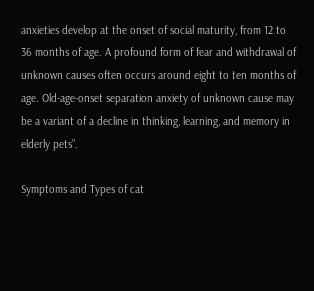anxieties develop at the onset of social maturity, from 12 to 36 months of age. A profound form of fear and withdrawal of unknown causes often occurs around eight to ten months of age. Old-age-onset separation anxiety of unknown cause may be a variant of a decline in thinking, learning, and memory in elderly pets”.

Symptoms and Types of cat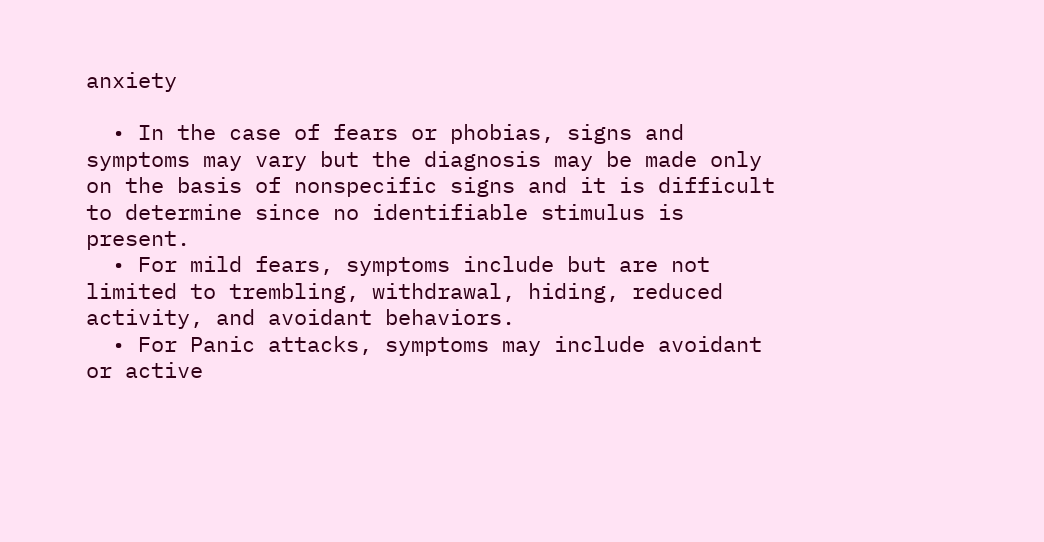anxiety

  • In the case of fears or phobias, signs and symptoms may vary but the diagnosis may be made only on the basis of nonspecific signs and it is difficult to determine since no identifiable stimulus is present.
  • For mild fears, symptoms include but are not limited to trembling, withdrawal, hiding, reduced activity, and avoidant behaviors.
  • For Panic attacks, symptoms may include avoidant or active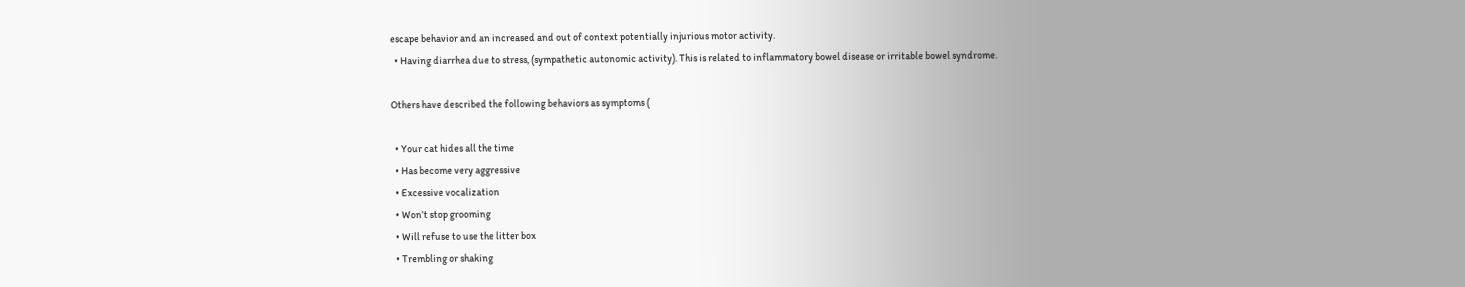escape behavior and an increased and out of context potentially injurious motor activity.
  • Having diarrhea due to stress, (sympathetic autonomic activity). This is related to inflammatory bowel disease or irritable bowel syndrome.

Others have described the following behaviors as symptoms (

  • Your cat hides all the time
  • Has become very aggressive
  • Excessive vocalization
  • Won’t stop grooming
  • Will refuse to use the litter box
  • Trembling or shaking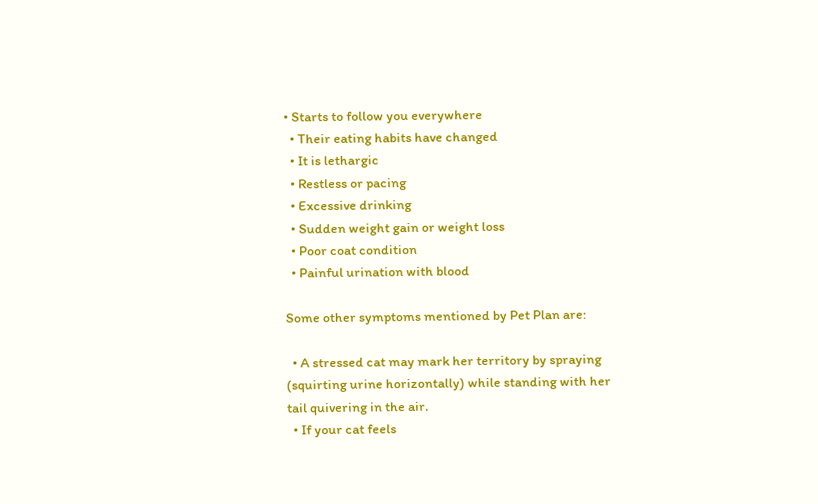• Starts to follow you everywhere
  • Their eating habits have changed
  • It is lethargic
  • Restless or pacing
  • Excessive drinking
  • Sudden weight gain or weight loss
  • Poor coat condition
  • Painful urination with blood

Some other symptoms mentioned by Pet Plan are:

  • A stressed cat may mark her territory by spraying (squirting urine horizontally) while standing with her tail quivering in the air.
  • If your cat feels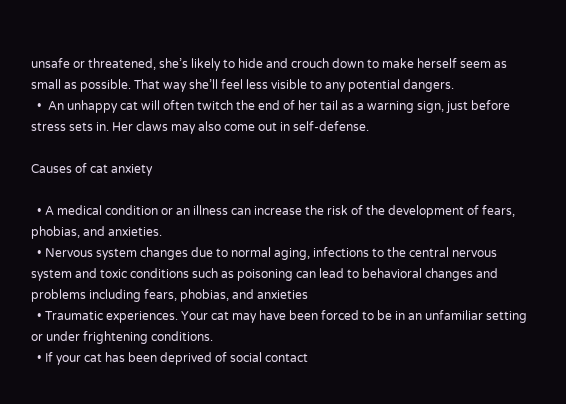unsafe or threatened, she’s likely to hide and crouch down to make herself seem as small as possible. That way she’ll feel less visible to any potential dangers.
  •  An unhappy cat will often twitch the end of her tail as a warning sign, just before stress sets in. Her claws may also come out in self-defense.

Causes of cat anxiety

  • A medical condition or an illness can increase the risk of the development of fears, phobias, and anxieties.
  • Nervous system changes due to normal aging, infections to the central nervous system and toxic conditions such as poisoning can lead to behavioral changes and problems including fears, phobias, and anxieties
  • Traumatic experiences. Your cat may have been forced to be in an unfamiliar setting or under frightening conditions.
  • If your cat has been deprived of social contact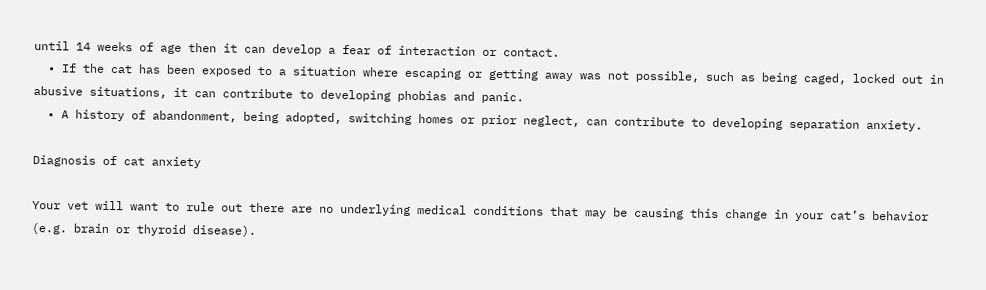until 14 weeks of age then it can develop a fear of interaction or contact.
  • If the cat has been exposed to a situation where escaping or getting away was not possible, such as being caged, locked out in abusive situations, it can contribute to developing phobias and panic.
  • A history of abandonment, being adopted, switching homes or prior neglect, can contribute to developing separation anxiety.

Diagnosis of cat anxiety

Your vet will want to rule out there are no underlying medical conditions that may be causing this change in your cat’s behavior (e.g. brain or thyroid disease).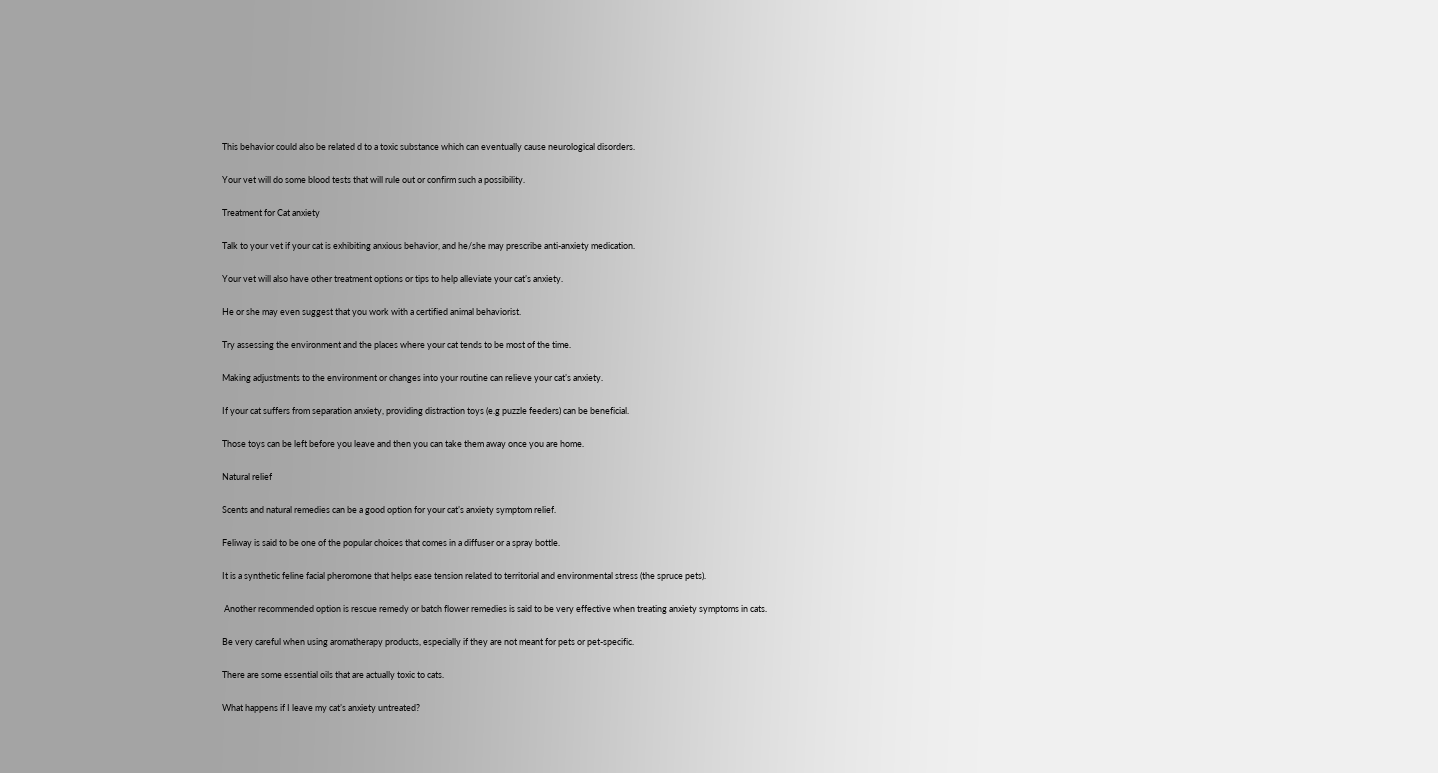This behavior could also be related d to a toxic substance which can eventually cause neurological disorders.

Your vet will do some blood tests that will rule out or confirm such a possibility.

Treatment for Cat anxiety

Talk to your vet if your cat is exhibiting anxious behavior, and he/she may prescribe anti-anxiety medication.

Your vet will also have other treatment options or tips to help alleviate your cat’s anxiety.

He or she may even suggest that you work with a certified animal behaviorist.

Try assessing the environment and the places where your cat tends to be most of the time.

Making adjustments to the environment or changes into your routine can relieve your cat’s anxiety.

If your cat suffers from separation anxiety, providing distraction toys (e.g puzzle feeders) can be beneficial.

Those toys can be left before you leave and then you can take them away once you are home.

Natural relief

Scents and natural remedies can be a good option for your cat’s anxiety symptom relief.

Feliway is said to be one of the popular choices that comes in a diffuser or a spray bottle.

It is a synthetic feline facial pheromone that helps ease tension related to territorial and environmental stress (the spruce pets).

 Another recommended option is rescue remedy or batch flower remedies is said to be very effective when treating anxiety symptoms in cats.

Be very careful when using aromatherapy products, especially if they are not meant for pets or pet-specific.

There are some essential oils that are actually toxic to cats.

What happens if I leave my cat’s anxiety untreated?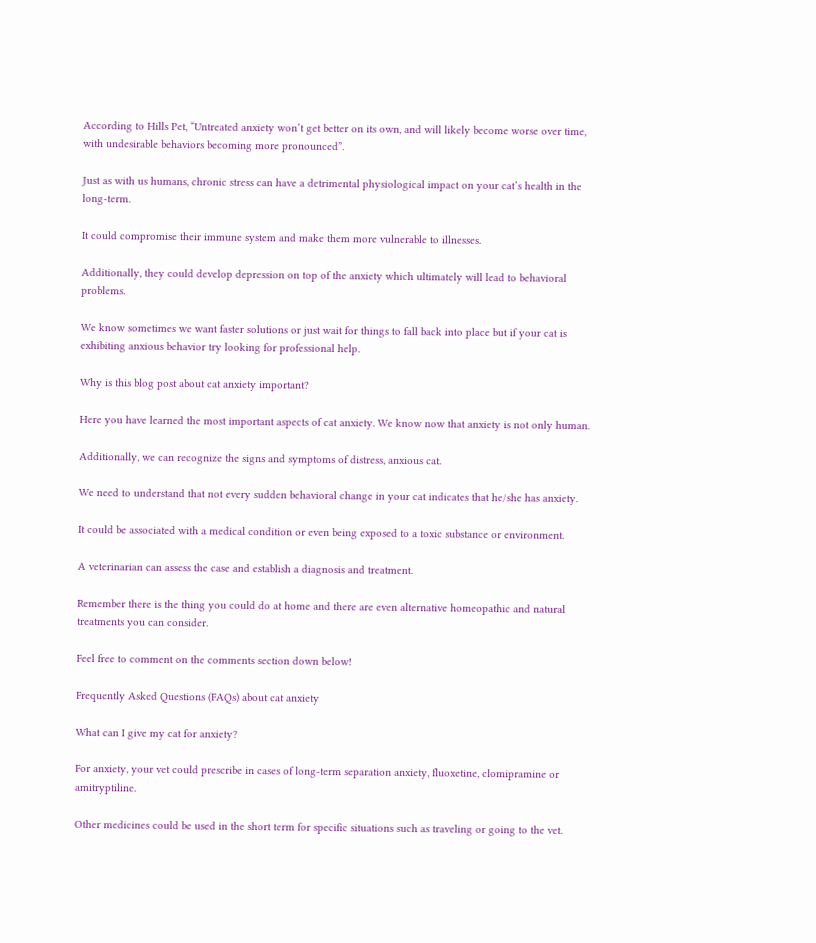According to Hills Pet, “Untreated anxiety won’t get better on its own, and will likely become worse over time, with undesirable behaviors becoming more pronounced”.

Just as with us humans, chronic stress can have a detrimental physiological impact on your cat’s health in the long-term.

It could compromise their immune system and make them more vulnerable to illnesses.

Additionally, they could develop depression on top of the anxiety which ultimately will lead to behavioral problems.

We know sometimes we want faster solutions or just wait for things to fall back into place but if your cat is exhibiting anxious behavior try looking for professional help.

Why is this blog post about cat anxiety important?

Here you have learned the most important aspects of cat anxiety. We know now that anxiety is not only human.

Additionally, we can recognize the signs and symptoms of distress, anxious cat.

We need to understand that not every sudden behavioral change in your cat indicates that he/she has anxiety.

It could be associated with a medical condition or even being exposed to a toxic substance or environment.

A veterinarian can assess the case and establish a diagnosis and treatment.

Remember there is the thing you could do at home and there are even alternative homeopathic and natural treatments you can consider.

Feel free to comment on the comments section down below!

Frequently Asked Questions (FAQs) about cat anxiety

What can I give my cat for anxiety?

For anxiety, your vet could prescribe in cases of long-term separation anxiety, fluoxetine, clomipramine or amitryptiline.

Other medicines could be used in the short term for specific situations such as traveling or going to the vet.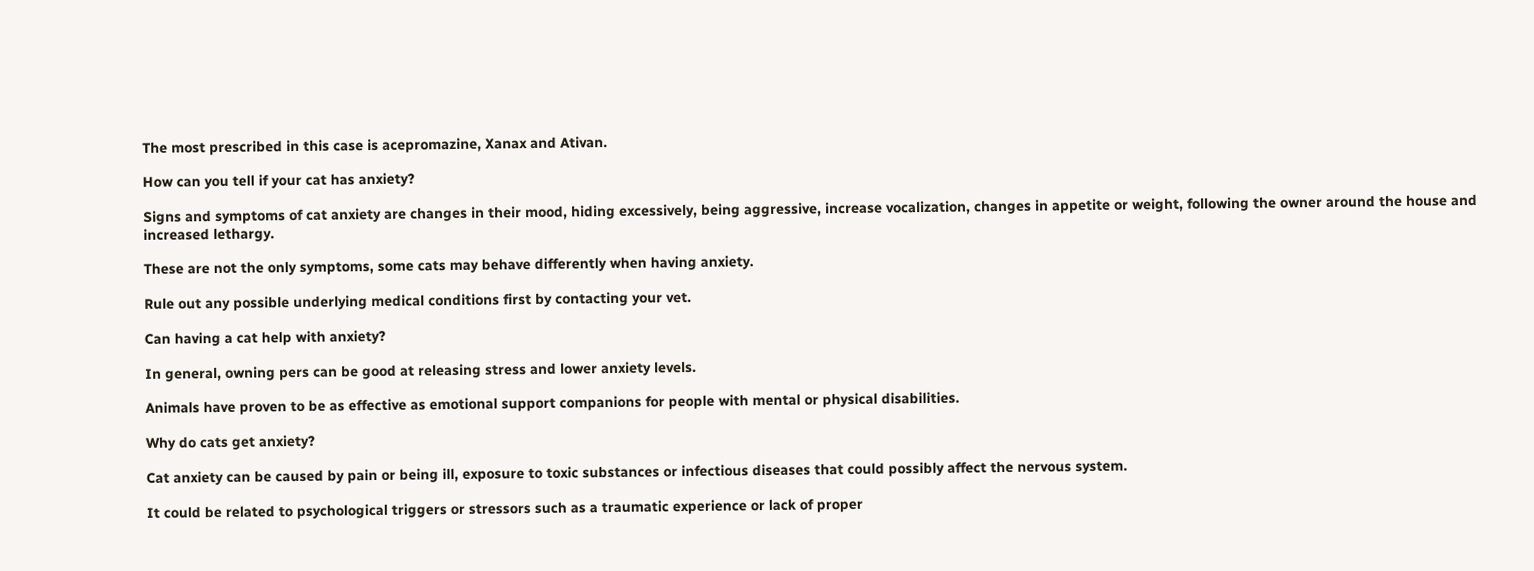The most prescribed in this case is acepromazine, Xanax and Ativan.

How can you tell if your cat has anxiety?

Signs and symptoms of cat anxiety are changes in their mood, hiding excessively, being aggressive, increase vocalization, changes in appetite or weight, following the owner around the house and increased lethargy.

These are not the only symptoms, some cats may behave differently when having anxiety.

Rule out any possible underlying medical conditions first by contacting your vet.

Can having a cat help with anxiety?

In general, owning pers can be good at releasing stress and lower anxiety levels.

Animals have proven to be as effective as emotional support companions for people with mental or physical disabilities.

Why do cats get anxiety?

Cat anxiety can be caused by pain or being ill, exposure to toxic substances or infectious diseases that could possibly affect the nervous system.

It could be related to psychological triggers or stressors such as a traumatic experience or lack of proper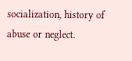socialization, history of abuse or neglect.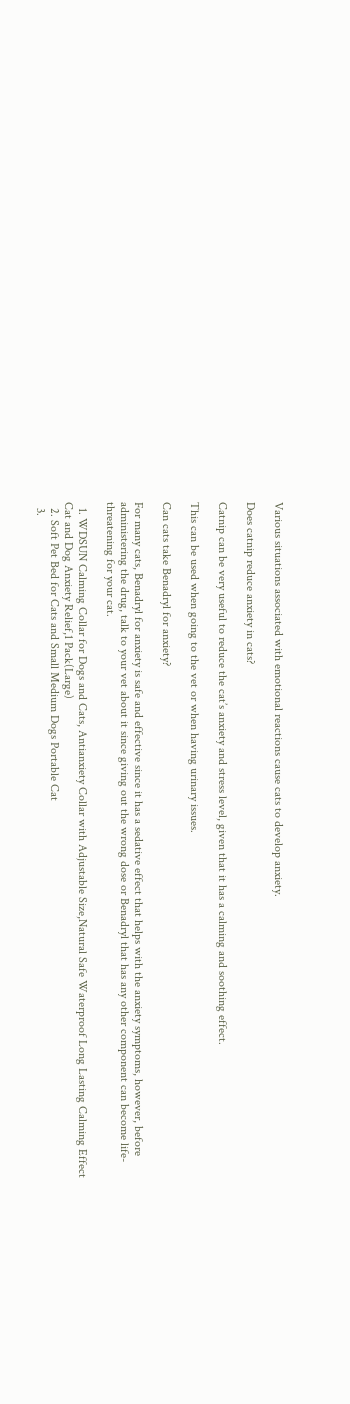Various situations associated with emotional reactions cause cats to develop anxiety.

Does catnip reduce anxiety in cats?

Catnip can be very useful to reduce the cat’s anxiety and stress level, given that it has a calming and soothing effect.

This can be used when going to the vet or when having urinary issues.

Can cats take Benadryl for anxiety?

For many cats, Benadryl for anxiety is safe and effective since it has a sedative effect that helps with the anxiety symptoms, however, before administering the drug, talk to your vet about it since giving out the wrong dose or Benadryl that has any other component can become life-threatening for your cat.

  1. WDSUN Calming Collar for Dogs and Cats, Antianxiety Collar with Adjustable Size,Natural Safe Waterproof Long Lasting Calming Effect Cat and Dog Anxiety Relief,1 Pack(Large)
  2. Soft Pet Bed for Cats and Small Medium Dogs Portable Cat
  3.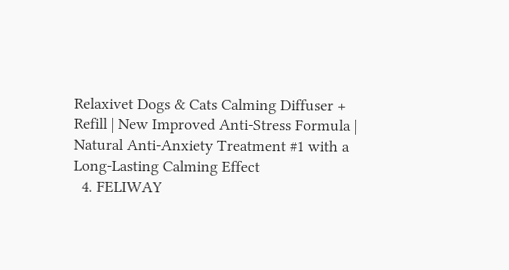Relaxivet Dogs & Cats Calming Diffuser + Refill | New Improved Anti-Stress Formula | Natural Anti-Anxiety Treatment #1 with a Long-Lasting Calming Effect
  4. FELIWAY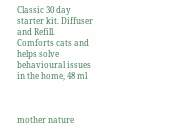Classic 30 day starter kit. Diffuser and Refill. Comforts cats and helps solve behavioural issues in the home, 48 ml



mother nature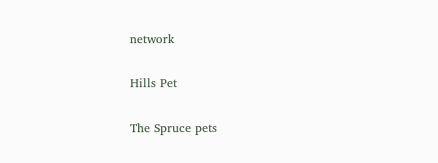network

Hills Pet

The Spruce pets